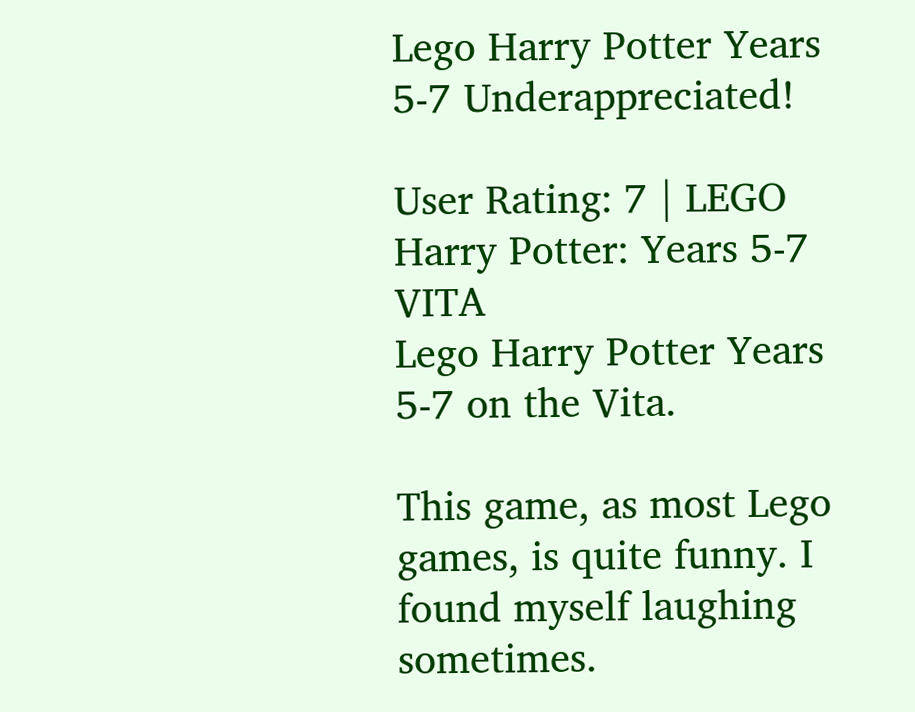Lego Harry Potter Years 5-7 Underappreciated!

User Rating: 7 | LEGO Harry Potter: Years 5-7 VITA
Lego Harry Potter Years 5-7 on the Vita.

This game, as most Lego games, is quite funny. I found myself laughing sometimes.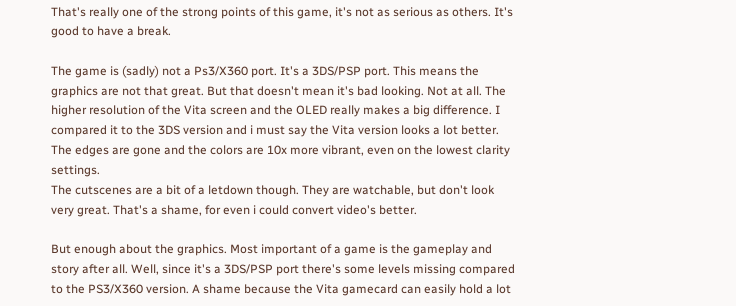That's really one of the strong points of this game, it's not as serious as others. It's good to have a break.

The game is (sadly) not a Ps3/X360 port. It's a 3DS/PSP port. This means the graphics are not that great. But that doesn't mean it's bad looking. Not at all. The higher resolution of the Vita screen and the OLED really makes a big difference. I compared it to the 3DS version and i must say the Vita version looks a lot better. The edges are gone and the colors are 10x more vibrant, even on the lowest clarity settings.
The cutscenes are a bit of a letdown though. They are watchable, but don't look very great. That's a shame, for even i could convert video's better.

But enough about the graphics. Most important of a game is the gameplay and story after all. Well, since it's a 3DS/PSP port there's some levels missing compared to the PS3/X360 version. A shame because the Vita gamecard can easily hold a lot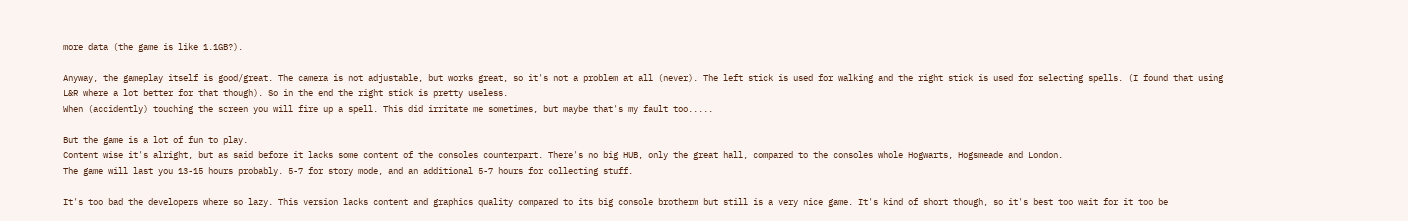more data (the game is like 1.1GB?).

Anyway, the gameplay itself is good/great. The camera is not adjustable, but works great, so it's not a problem at all (never). The left stick is used for walking and the right stick is used for selecting spells. (I found that using L&R where a lot better for that though). So in the end the right stick is pretty useless.
When (accidently) touching the screen you will fire up a spell. This did irritate me sometimes, but maybe that's my fault too.....

But the game is a lot of fun to play.
Content wise it's alright, but as said before it lacks some content of the consoles counterpart. There's no big HUB, only the great hall, compared to the consoles whole Hogwarts, Hogsmeade and London.
The game will last you 13-15 hours probably. 5-7 for story mode, and an additional 5-7 hours for collecting stuff.

It's too bad the developers where so lazy. This version lacks content and graphics quality compared to its big console brotherm but still is a very nice game. It's kind of short though, so it's best too wait for it too be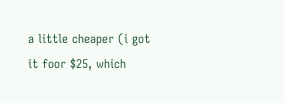a little cheaper (i got it foor $25, which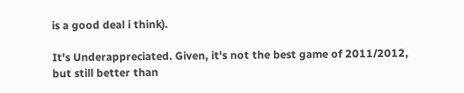is a good deal i think).

It's Underappreciated. Given, it's not the best game of 2011/2012, but still better than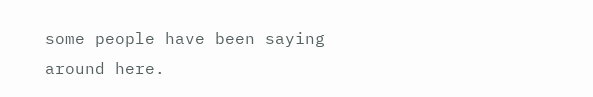some people have been saying around here.